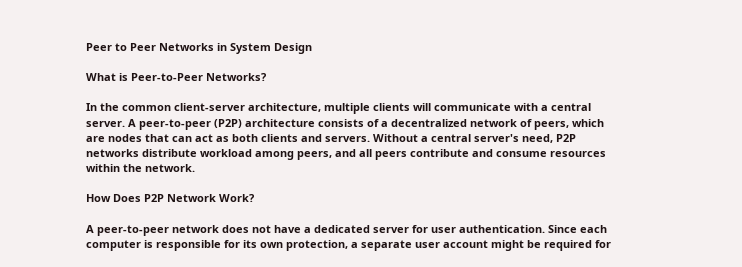Peer to Peer Networks in System Design

What is Peer-to-Peer Networks?

In the common client-server architecture, multiple clients will communicate with a central server. A peer-to-peer (P2P) architecture consists of a decentralized network of peers, which are nodes that can act as both clients and servers. Without a central server's need, P2P networks distribute workload among peers, and all peers contribute and consume resources within the network.

How Does P2P Network Work?

A peer-to-peer network does not have a dedicated server for user authentication. Since each computer is responsible for its own protection, a separate user account might be required for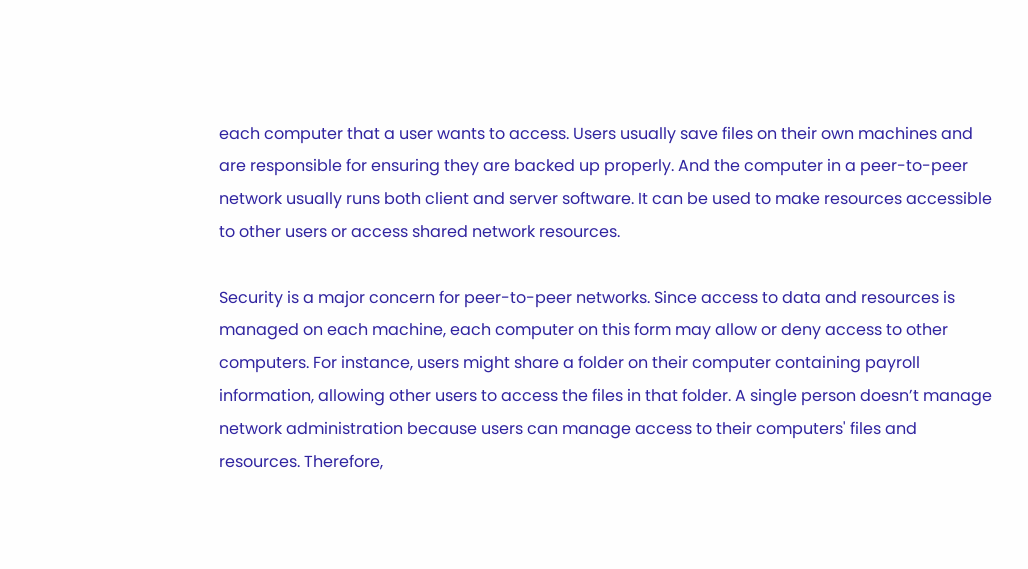each computer that a user wants to access. Users usually save files on their own machines and are responsible for ensuring they are backed up properly. And the computer in a peer-to-peer network usually runs both client and server software. It can be used to make resources accessible to other users or access shared network resources.

Security is a major concern for peer-to-peer networks. Since access to data and resources is managed on each machine, each computer on this form may allow or deny access to other computers. For instance, users might share a folder on their computer containing payroll information, allowing other users to access the files in that folder. A single person doesn’t manage network administration because users can manage access to their computers' files and resources. Therefore,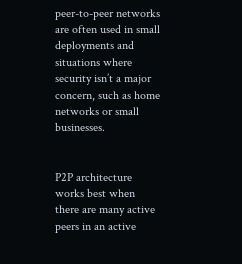peer-to-peer networks are often used in small deployments and situations where security isn’t a major concern, such as home networks or small businesses.


P2P architecture works best when there are many active peers in an active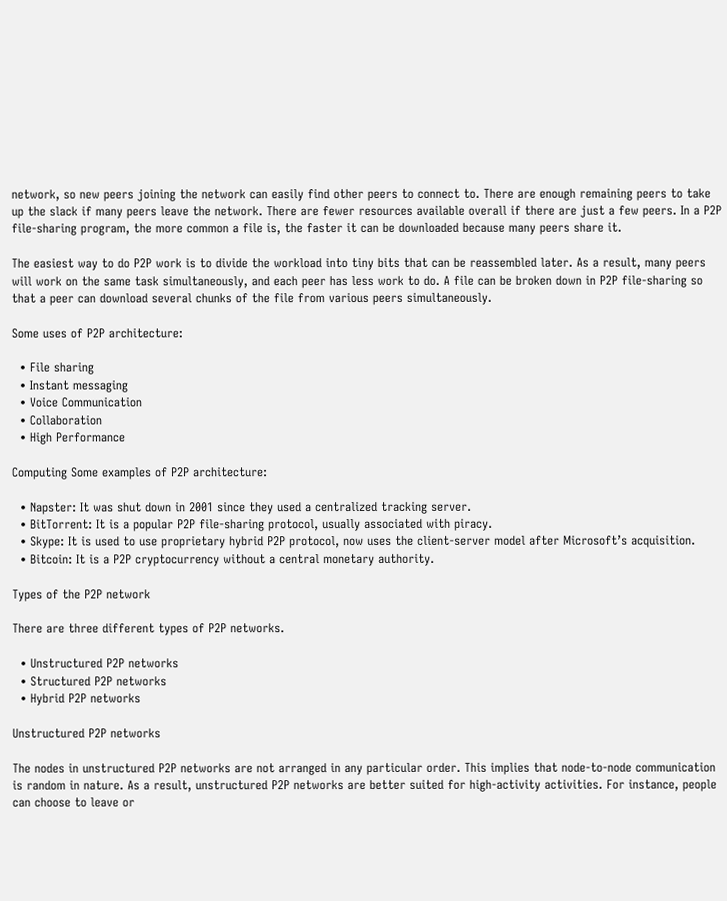network, so new peers joining the network can easily find other peers to connect to. There are enough remaining peers to take up the slack if many peers leave the network. There are fewer resources available overall if there are just a few peers. In a P2P file-sharing program, the more common a file is, the faster it can be downloaded because many peers share it.

The easiest way to do P2P work is to divide the workload into tiny bits that can be reassembled later. As a result, many peers will work on the same task simultaneously, and each peer has less work to do. A file can be broken down in P2P file-sharing so that a peer can download several chunks of the file from various peers simultaneously.

Some uses of P2P architecture:

  • File sharing
  • Instant messaging
  • Voice Communication
  • Collaboration
  • High Performance

Computing Some examples of P2P architecture:

  • Napster: It was shut down in 2001 since they used a centralized tracking server.
  • BitTorrent: It is a popular P2P file-sharing protocol, usually associated with piracy.
  • Skype: It is used to use proprietary hybrid P2P protocol, now uses the client-server model after Microsoft’s acquisition.
  • Bitcoin: It is a P2P cryptocurrency without a central monetary authority.

Types of the P2P network

There are three different types of P2P networks.

  • Unstructured P2P networks
  • Structured P2P networks
  • Hybrid P2P networks

Unstructured P2P networks

The nodes in unstructured P2P networks are not arranged in any particular order. This implies that node-to-node communication is random in nature. As a result, unstructured P2P networks are better suited for high-activity activities. For instance, people can choose to leave or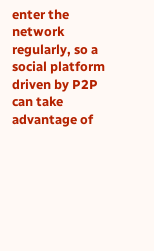enter the network regularly, so a social platform driven by P2P can take advantage of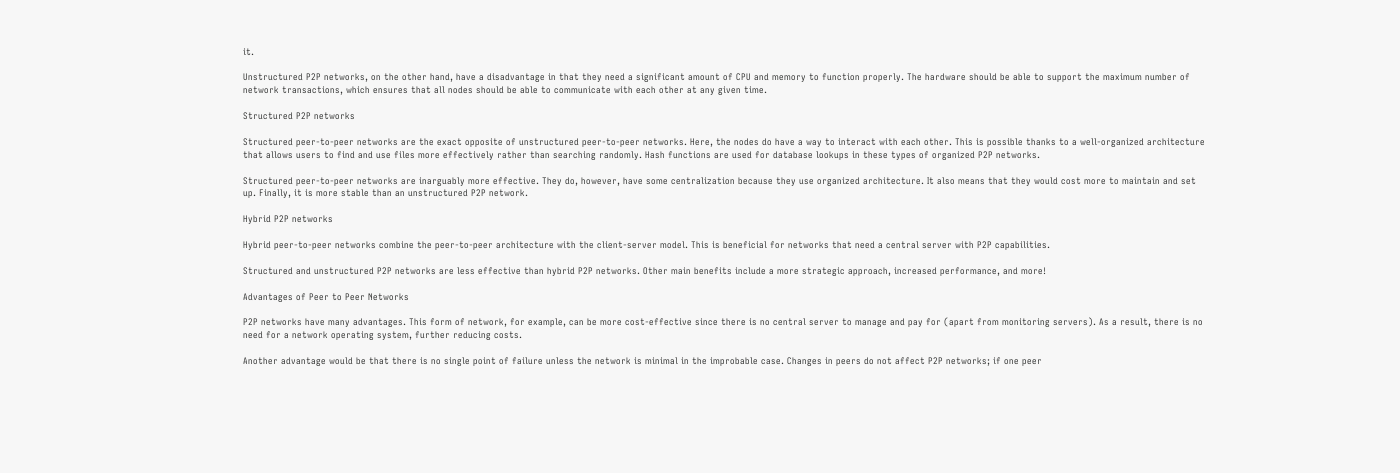it.

Unstructured P2P networks, on the other hand, have a disadvantage in that they need a significant amount of CPU and memory to function properly. The hardware should be able to support the maximum number of network transactions, which ensures that all nodes should be able to communicate with each other at any given time.

Structured P2P networks

Structured peer-to-peer networks are the exact opposite of unstructured peer-to-peer networks. Here, the nodes do have a way to interact with each other. This is possible thanks to a well-organized architecture that allows users to find and use files more effectively rather than searching randomly. Hash functions are used for database lookups in these types of organized P2P networks.

Structured peer-to-peer networks are inarguably more effective. They do, however, have some centralization because they use organized architecture. It also means that they would cost more to maintain and set up. Finally, it is more stable than an unstructured P2P network.

Hybrid P2P networks

Hybrid peer-to-peer networks combine the peer-to-peer architecture with the client-server model. This is beneficial for networks that need a central server with P2P capabilities.

Structured and unstructured P2P networks are less effective than hybrid P2P networks. Other main benefits include a more strategic approach, increased performance, and more!

Advantages of Peer to Peer Networks

P2P networks have many advantages. This form of network, for example, can be more cost-effective since there is no central server to manage and pay for (apart from monitoring servers). As a result, there is no need for a network operating system, further reducing costs.

Another advantage would be that there is no single point of failure unless the network is minimal in the improbable case. Changes in peers do not affect P2P networks; if one peer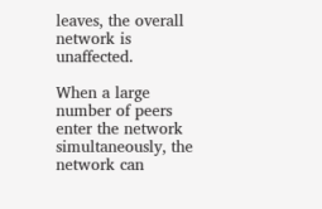leaves, the overall network is unaffected.

When a large number of peers enter the network simultaneously, the network can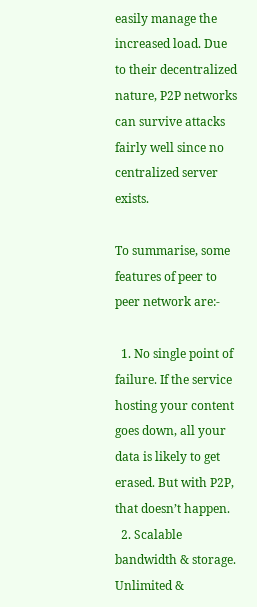easily manage the increased load. Due to their decentralized nature, P2P networks can survive attacks fairly well since no centralized server exists.

To summarise, some features of peer to peer network are:-

  1. No single point of failure. If the service hosting your content goes down, all your data is likely to get erased. But with P2P, that doesn’t happen.
  2. Scalable bandwidth & storage. Unlimited &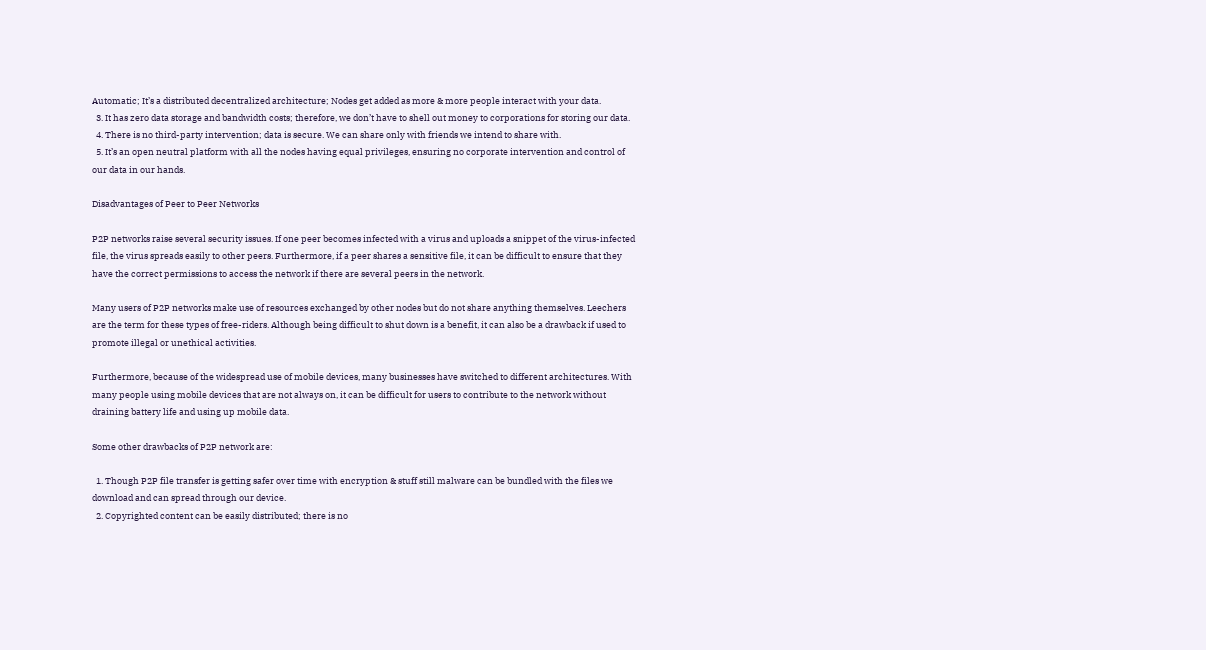Automatic; It’s a distributed decentralized architecture; Nodes get added as more & more people interact with your data.
  3. It has zero data storage and bandwidth costs; therefore, we don’t have to shell out money to corporations for storing our data.
  4. There is no third-party intervention; data is secure. We can share only with friends we intend to share with.
  5. It’s an open neutral platform with all the nodes having equal privileges, ensuring no corporate intervention and control of our data in our hands.

Disadvantages of Peer to Peer Networks

P2P networks raise several security issues. If one peer becomes infected with a virus and uploads a snippet of the virus-infected file, the virus spreads easily to other peers. Furthermore, if a peer shares a sensitive file, it can be difficult to ensure that they have the correct permissions to access the network if there are several peers in the network.

Many users of P2P networks make use of resources exchanged by other nodes but do not share anything themselves. Leechers are the term for these types of free-riders. Although being difficult to shut down is a benefit, it can also be a drawback if used to promote illegal or unethical activities.

Furthermore, because of the widespread use of mobile devices, many businesses have switched to different architectures. With many people using mobile devices that are not always on, it can be difficult for users to contribute to the network without draining battery life and using up mobile data.

Some other drawbacks of P2P network are:

  1. Though P2P file transfer is getting safer over time with encryption & stuff still malware can be bundled with the files we download and can spread through our device.
  2. Copyrighted content can be easily distributed; there is no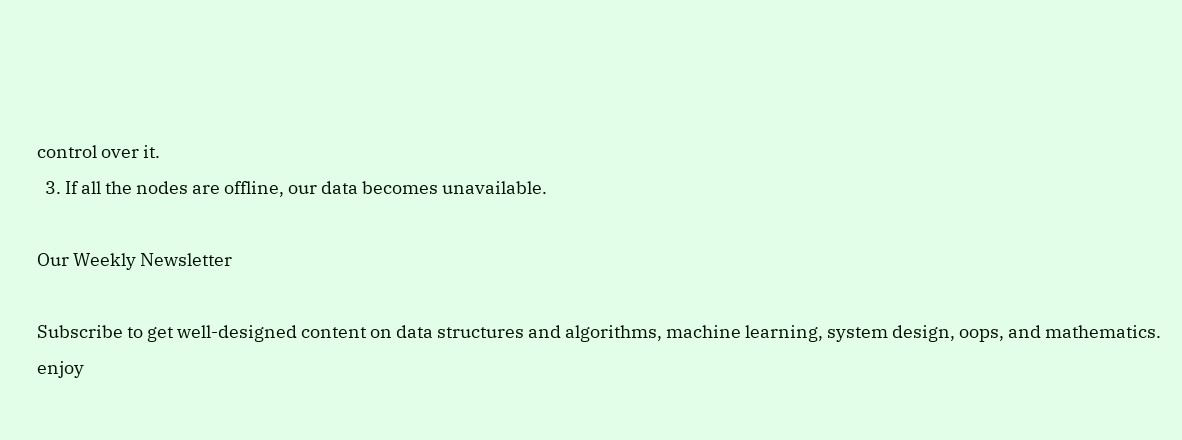control over it.
  3. If all the nodes are offline, our data becomes unavailable.

Our Weekly Newsletter

Subscribe to get well-designed content on data structures and algorithms, machine learning, system design, oops, and mathematics. enjoy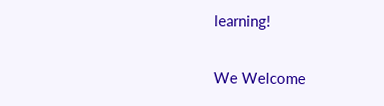learning!

We Welcome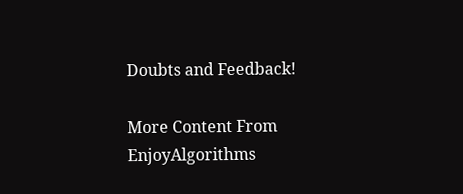Doubts and Feedback!

More Content From EnjoyAlgorithms